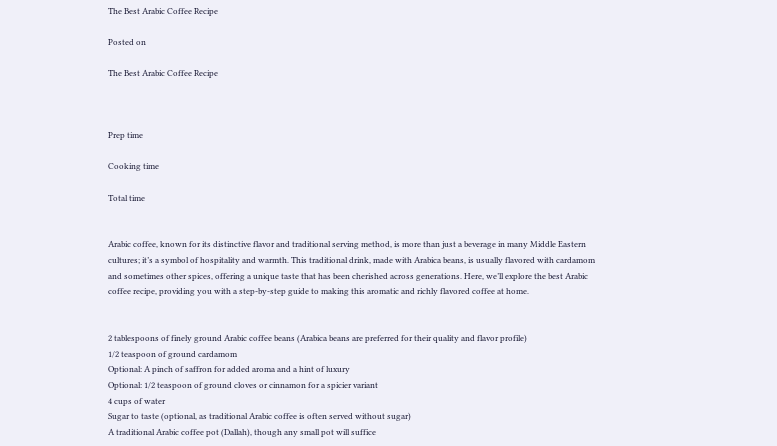The Best Arabic Coffee Recipe

Posted on

The Best Arabic Coffee Recipe



Prep time

Cooking time

Total time


Arabic coffee, known for its distinctive flavor and traditional serving method, is more than just a beverage in many Middle Eastern cultures; it’s a symbol of hospitality and warmth. This traditional drink, made with Arabica beans, is usually flavored with cardamom and sometimes other spices, offering a unique taste that has been cherished across generations. Here, we’ll explore the best Arabic coffee recipe, providing you with a step-by-step guide to making this aromatic and richly flavored coffee at home.


2 tablespoons of finely ground Arabic coffee beans (Arabica beans are preferred for their quality and flavor profile)
1/2 teaspoon of ground cardamom
Optional: A pinch of saffron for added aroma and a hint of luxury
Optional: 1/2 teaspoon of ground cloves or cinnamon for a spicier variant
4 cups of water
Sugar to taste (optional, as traditional Arabic coffee is often served without sugar)
A traditional Arabic coffee pot (Dallah), though any small pot will suffice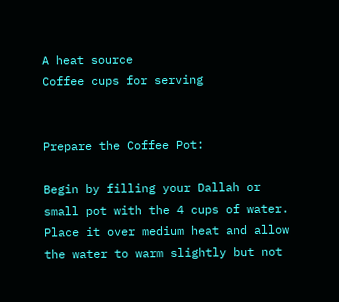A heat source
Coffee cups for serving


Prepare the Coffee Pot:

Begin by filling your Dallah or small pot with the 4 cups of water. Place it over medium heat and allow the water to warm slightly but not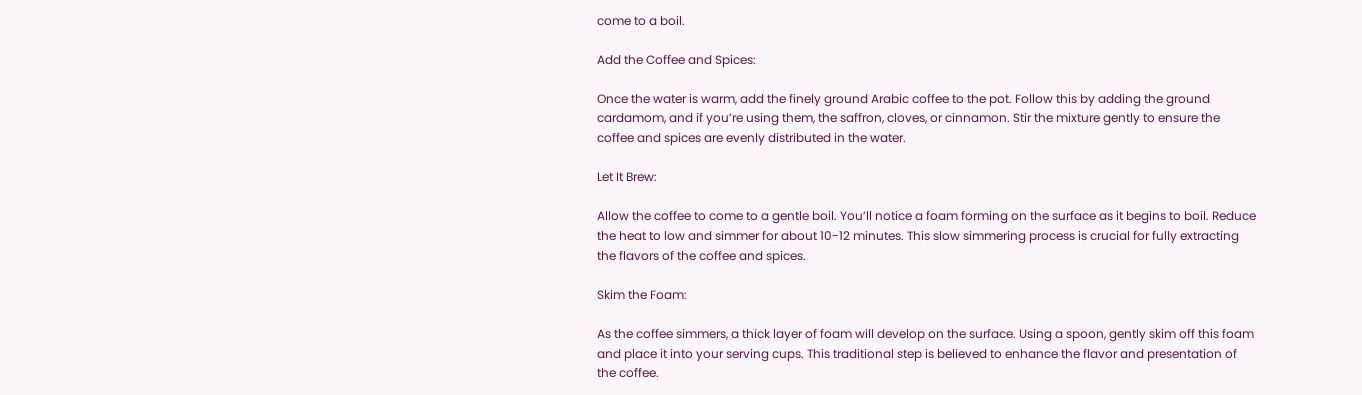come to a boil.

Add the Coffee and Spices:

Once the water is warm, add the finely ground Arabic coffee to the pot. Follow this by adding the ground cardamom, and if you’re using them, the saffron, cloves, or cinnamon. Stir the mixture gently to ensure the coffee and spices are evenly distributed in the water.

Let It Brew:

Allow the coffee to come to a gentle boil. You’ll notice a foam forming on the surface as it begins to boil. Reduce the heat to low and simmer for about 10-12 minutes. This slow simmering process is crucial for fully extracting the flavors of the coffee and spices.

Skim the Foam:

As the coffee simmers, a thick layer of foam will develop on the surface. Using a spoon, gently skim off this foam and place it into your serving cups. This traditional step is believed to enhance the flavor and presentation of the coffee.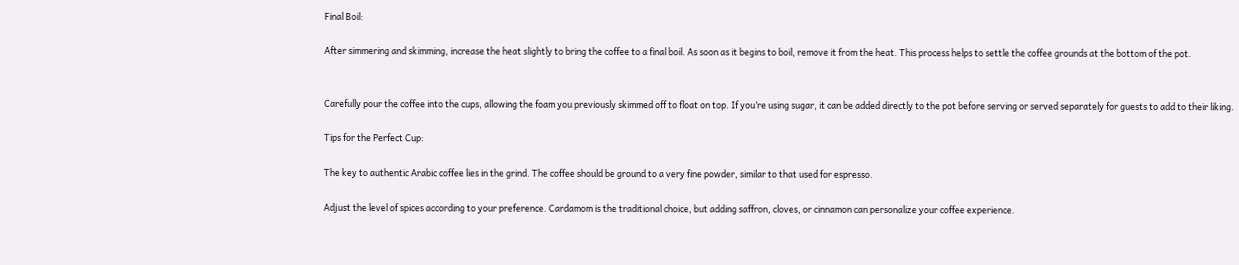Final Boil:

After simmering and skimming, increase the heat slightly to bring the coffee to a final boil. As soon as it begins to boil, remove it from the heat. This process helps to settle the coffee grounds at the bottom of the pot.


Carefully pour the coffee into the cups, allowing the foam you previously skimmed off to float on top. If you’re using sugar, it can be added directly to the pot before serving or served separately for guests to add to their liking.

Tips for the Perfect Cup:

The key to authentic Arabic coffee lies in the grind. The coffee should be ground to a very fine powder, similar to that used for espresso.

Adjust the level of spices according to your preference. Cardamom is the traditional choice, but adding saffron, cloves, or cinnamon can personalize your coffee experience.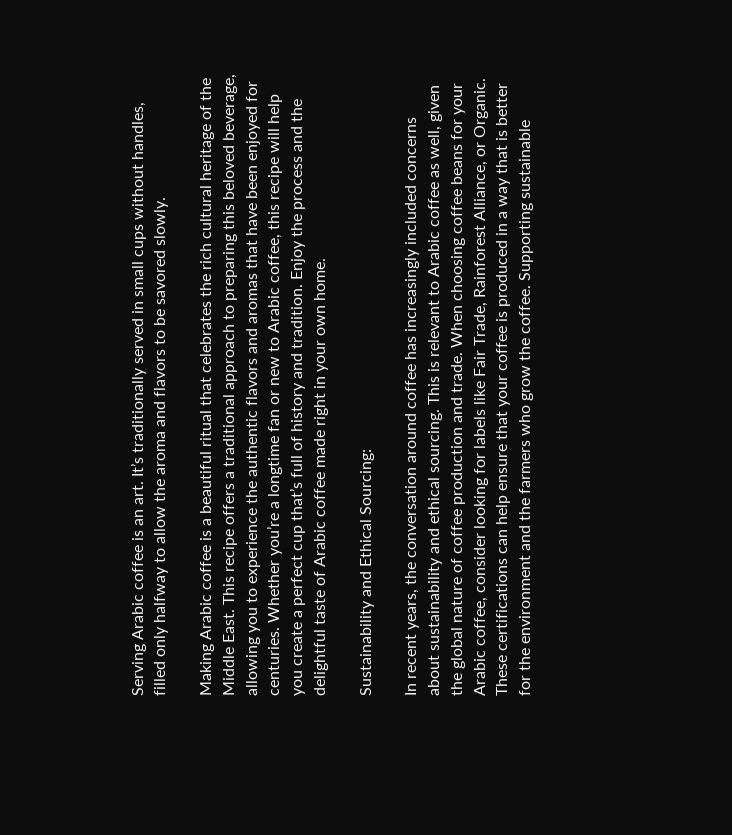Serving Arabic coffee is an art. It’s traditionally served in small cups without handles, filled only halfway to allow the aroma and flavors to be savored slowly.

Making Arabic coffee is a beautiful ritual that celebrates the rich cultural heritage of the Middle East. This recipe offers a traditional approach to preparing this beloved beverage, allowing you to experience the authentic flavors and aromas that have been enjoyed for centuries. Whether you’re a longtime fan or new to Arabic coffee, this recipe will help you create a perfect cup that’s full of history and tradition. Enjoy the process and the delightful taste of Arabic coffee made right in your own home.

Sustainability and Ethical Sourcing:

In recent years, the conversation around coffee has increasingly included concerns about sustainability and ethical sourcing. This is relevant to Arabic coffee as well, given the global nature of coffee production and trade. When choosing coffee beans for your Arabic coffee, consider looking for labels like Fair Trade, Rainforest Alliance, or Organic. These certifications can help ensure that your coffee is produced in a way that is better for the environment and the farmers who grow the coffee. Supporting sustainable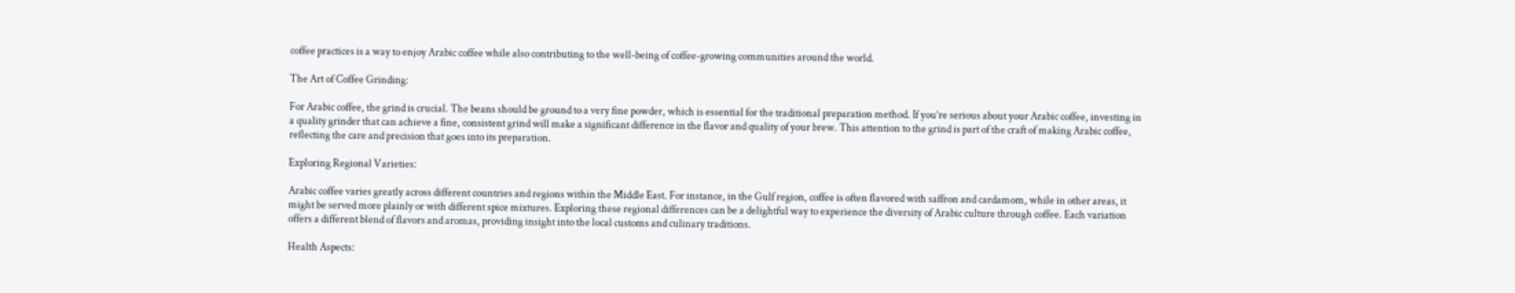coffee practices is a way to enjoy Arabic coffee while also contributing to the well-being of coffee-growing communities around the world.

The Art of Coffee Grinding:

For Arabic coffee, the grind is crucial. The beans should be ground to a very fine powder, which is essential for the traditional preparation method. If you’re serious about your Arabic coffee, investing in a quality grinder that can achieve a fine, consistent grind will make a significant difference in the flavor and quality of your brew. This attention to the grind is part of the craft of making Arabic coffee, reflecting the care and precision that goes into its preparation.

Exploring Regional Varieties:

Arabic coffee varies greatly across different countries and regions within the Middle East. For instance, in the Gulf region, coffee is often flavored with saffron and cardamom, while in other areas, it might be served more plainly or with different spice mixtures. Exploring these regional differences can be a delightful way to experience the diversity of Arabic culture through coffee. Each variation offers a different blend of flavors and aromas, providing insight into the local customs and culinary traditions.

Health Aspects: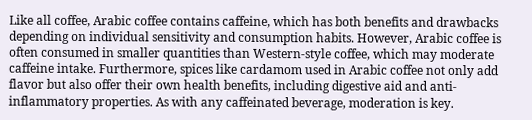Like all coffee, Arabic coffee contains caffeine, which has both benefits and drawbacks depending on individual sensitivity and consumption habits. However, Arabic coffee is often consumed in smaller quantities than Western-style coffee, which may moderate caffeine intake. Furthermore, spices like cardamom used in Arabic coffee not only add flavor but also offer their own health benefits, including digestive aid and anti-inflammatory properties. As with any caffeinated beverage, moderation is key.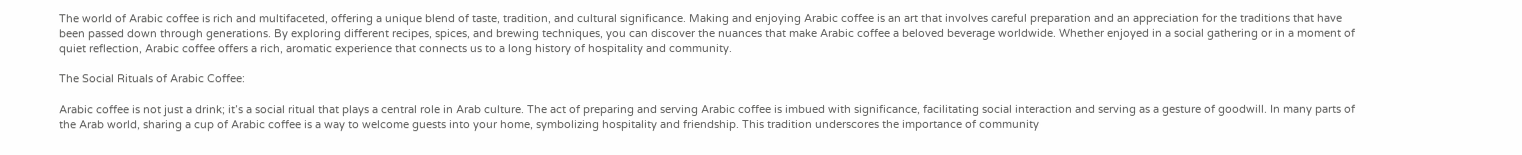The world of Arabic coffee is rich and multifaceted, offering a unique blend of taste, tradition, and cultural significance. Making and enjoying Arabic coffee is an art that involves careful preparation and an appreciation for the traditions that have been passed down through generations. By exploring different recipes, spices, and brewing techniques, you can discover the nuances that make Arabic coffee a beloved beverage worldwide. Whether enjoyed in a social gathering or in a moment of quiet reflection, Arabic coffee offers a rich, aromatic experience that connects us to a long history of hospitality and community.

The Social Rituals of Arabic Coffee:

Arabic coffee is not just a drink; it’s a social ritual that plays a central role in Arab culture. The act of preparing and serving Arabic coffee is imbued with significance, facilitating social interaction and serving as a gesture of goodwill. In many parts of the Arab world, sharing a cup of Arabic coffee is a way to welcome guests into your home, symbolizing hospitality and friendship. This tradition underscores the importance of community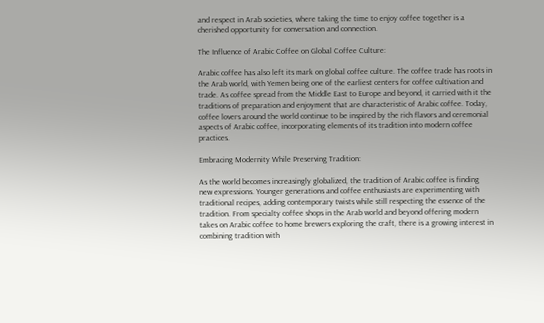and respect in Arab societies, where taking the time to enjoy coffee together is a cherished opportunity for conversation and connection.

The Influence of Arabic Coffee on Global Coffee Culture:

Arabic coffee has also left its mark on global coffee culture. The coffee trade has roots in the Arab world, with Yemen being one of the earliest centers for coffee cultivation and trade. As coffee spread from the Middle East to Europe and beyond, it carried with it the traditions of preparation and enjoyment that are characteristic of Arabic coffee. Today, coffee lovers around the world continue to be inspired by the rich flavors and ceremonial aspects of Arabic coffee, incorporating elements of its tradition into modern coffee practices.

Embracing Modernity While Preserving Tradition:

As the world becomes increasingly globalized, the tradition of Arabic coffee is finding new expressions. Younger generations and coffee enthusiasts are experimenting with traditional recipes, adding contemporary twists while still respecting the essence of the tradition. From specialty coffee shops in the Arab world and beyond offering modern takes on Arabic coffee to home brewers exploring the craft, there is a growing interest in combining tradition with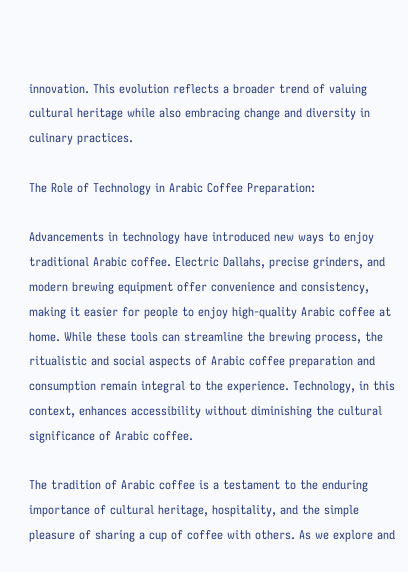innovation. This evolution reflects a broader trend of valuing cultural heritage while also embracing change and diversity in culinary practices.

The Role of Technology in Arabic Coffee Preparation:

Advancements in technology have introduced new ways to enjoy traditional Arabic coffee. Electric Dallahs, precise grinders, and modern brewing equipment offer convenience and consistency, making it easier for people to enjoy high-quality Arabic coffee at home. While these tools can streamline the brewing process, the ritualistic and social aspects of Arabic coffee preparation and consumption remain integral to the experience. Technology, in this context, enhances accessibility without diminishing the cultural significance of Arabic coffee.

The tradition of Arabic coffee is a testament to the enduring importance of cultural heritage, hospitality, and the simple pleasure of sharing a cup of coffee with others. As we explore and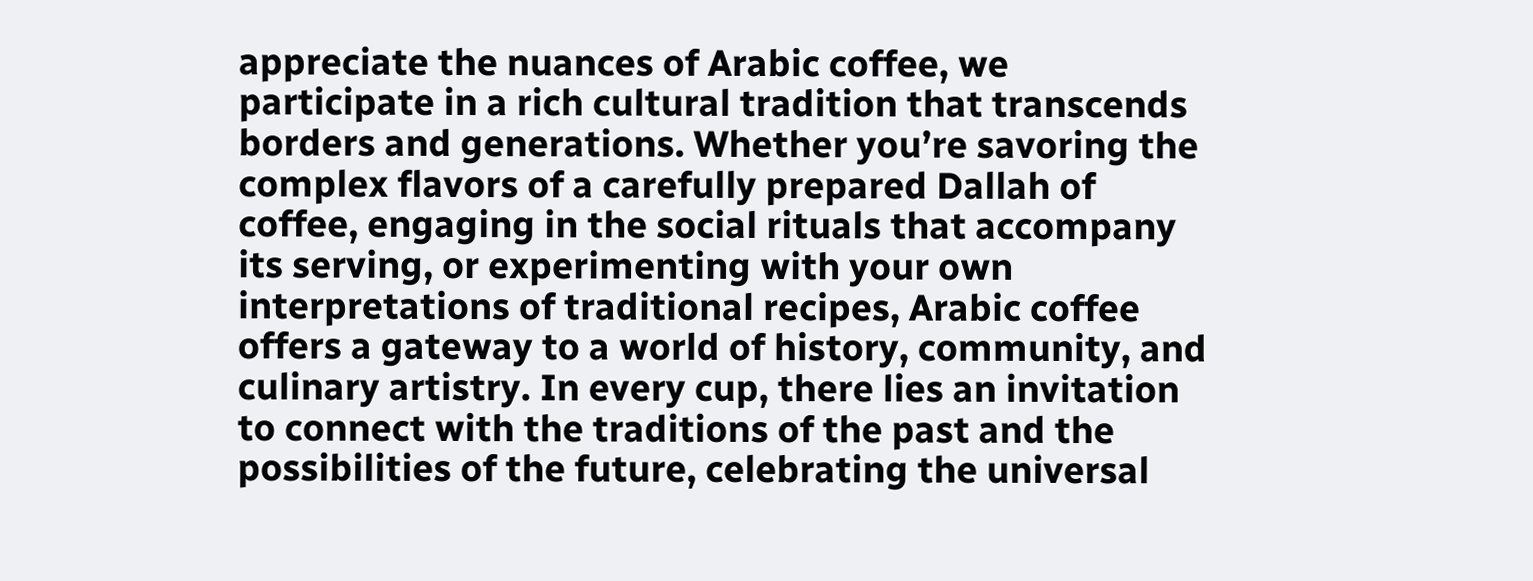appreciate the nuances of Arabic coffee, we participate in a rich cultural tradition that transcends borders and generations. Whether you’re savoring the complex flavors of a carefully prepared Dallah of coffee, engaging in the social rituals that accompany its serving, or experimenting with your own interpretations of traditional recipes, Arabic coffee offers a gateway to a world of history, community, and culinary artistry. In every cup, there lies an invitation to connect with the traditions of the past and the possibilities of the future, celebrating the universal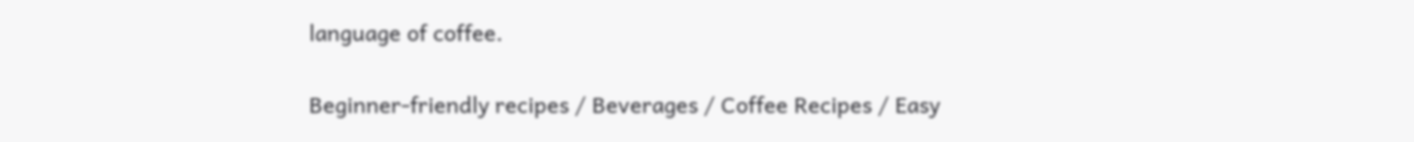language of coffee.


Beginner-friendly recipes / Beverages / Coffee Recipes / Easy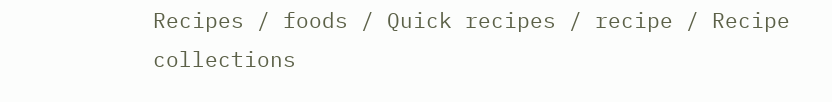Recipes / foods / Quick recipes / recipe / Recipe collections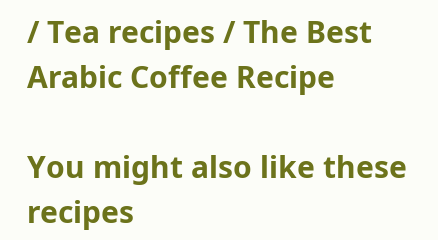/ Tea recipes / The Best Arabic Coffee Recipe

You might also like these recipes